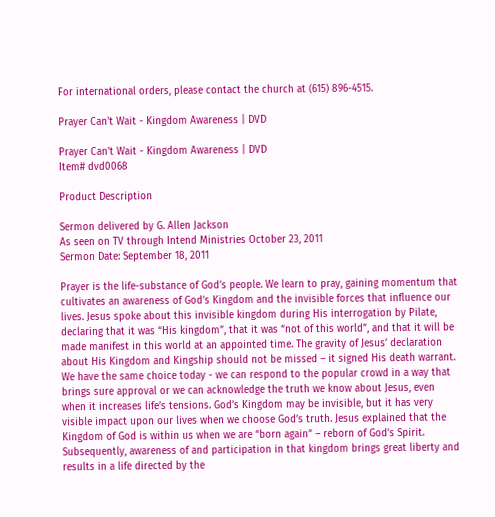For international orders, please contact the church at (615) 896-4515.

Prayer Can't Wait - Kingdom Awareness | DVD

Prayer Can't Wait - Kingdom Awareness | DVD
Item# dvd0068

Product Description

Sermon delivered by G. Allen Jackson
As seen on TV through Intend Ministries October 23, 2011
Sermon Date: September 18, 2011

Prayer is the life-substance of God’s people. We learn to pray, gaining momentum that cultivates an awareness of God’s Kingdom and the invisible forces that influence our lives. Jesus spoke about this invisible kingdom during His interrogation by Pilate, declaring that it was “His kingdom”, that it was “not of this world”, and that it will be made manifest in this world at an appointed time. The gravity of Jesus’ declaration about His Kingdom and Kingship should not be missed – it signed His death warrant. We have the same choice today - we can respond to the popular crowd in a way that brings sure approval or we can acknowledge the truth we know about Jesus, even when it increases life’s tensions. God’s Kingdom may be invisible, but it has very visible impact upon our lives when we choose God’s truth. Jesus explained that the Kingdom of God is within us when we are “born again” – reborn of God’s Spirit. Subsequently, awareness of and participation in that kingdom brings great liberty and results in a life directed by the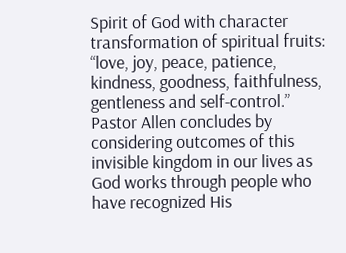Spirit of God with character transformation of spiritual fruits: “love, joy, peace, patience, kindness, goodness, faithfulness, gentleness and self-control.” Pastor Allen concludes by considering outcomes of this invisible kingdom in our lives as God works through people who have recognized His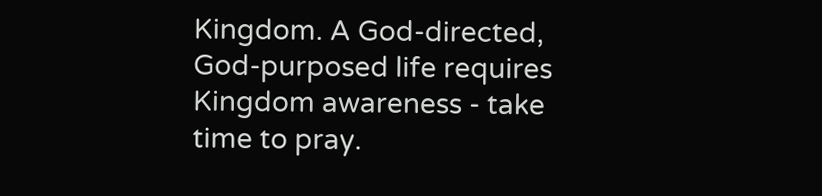Kingdom. A God-directed, God-purposed life requires Kingdom awareness - take time to pray.